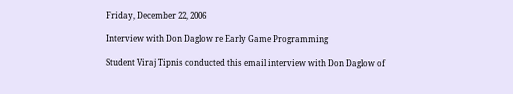Friday, December 22, 2006

Interview with Don Daglow re Early Game Programming

Student Viraj Tipnis conducted this email interview with Don Daglow of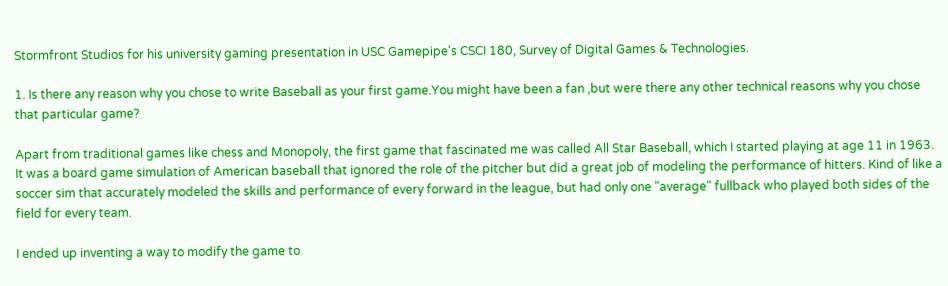Stormfront Studios for his university gaming presentation in USC Gamepipe's CSCI 180, Survey of Digital Games & Technologies.

1. Is there any reason why you chose to write Baseball as your first game.You might have been a fan ,but were there any other technical reasons why you chose that particular game?

Apart from traditional games like chess and Monopoly, the first game that fascinated me was called All Star Baseball, which I started playing at age 11 in 1963. It was a board game simulation of American baseball that ignored the role of the pitcher but did a great job of modeling the performance of hitters. Kind of like a soccer sim that accurately modeled the skills and performance of every forward in the league, but had only one "average" fullback who played both sides of the field for every team.

I ended up inventing a way to modify the game to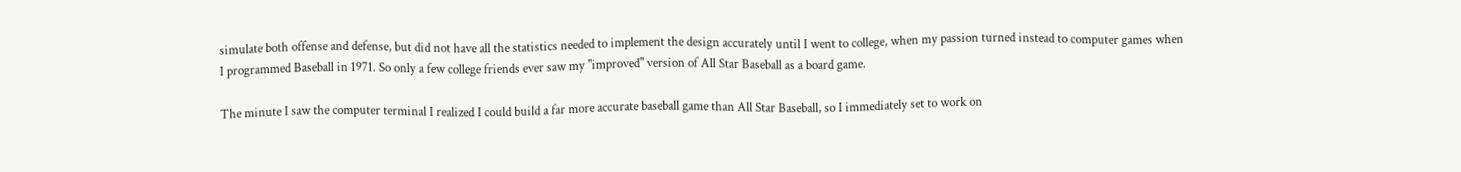simulate both offense and defense, but did not have all the statistics needed to implement the design accurately until I went to college, when my passion turned instead to computer games when I programmed Baseball in 1971. So only a few college friends ever saw my "improved" version of All Star Baseball as a board game.

The minute I saw the computer terminal I realized I could build a far more accurate baseball game than All Star Baseball, so I immediately set to work on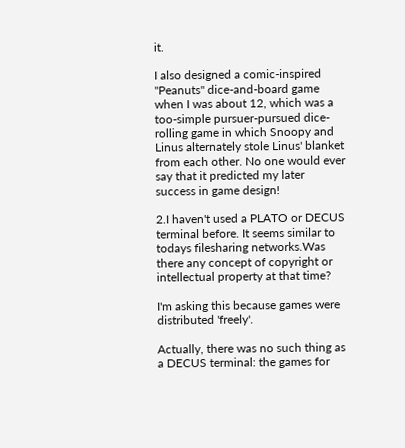it.

I also designed a comic-inspired "Peanuts" dice-and-board game when I was about 12, which was a too-simple pursuer-pursued dice-rolling game in which Snoopy and Linus alternately stole Linus' blanket from each other. No one would ever say that it predicted my later success in game design!

2.I haven't used a PLATO or DECUS terminal before. It seems similar to todays filesharing networks.Was there any concept of copyright or intellectual property at that time?

I'm asking this because games were distributed 'freely'.

Actually, there was no such thing as a DECUS terminal: the games for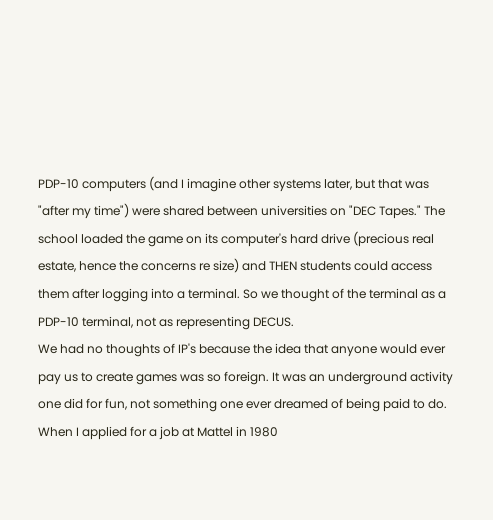PDP-10 computers (and I imagine other systems later, but that was "after my time") were shared between universities on "DEC Tapes." The school loaded the game on its computer's hard drive (precious real estate, hence the concerns re size) and THEN students could access them after logging into a terminal. So we thought of the terminal as a PDP-10 terminal, not as representing DECUS.
We had no thoughts of IP's because the idea that anyone would ever pay us to create games was so foreign. It was an underground activity one did for fun, not something one ever dreamed of being paid to do. When I applied for a job at Mattel in 1980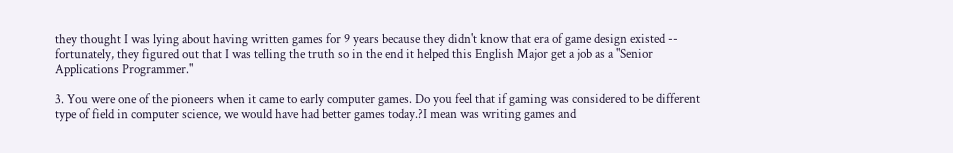they thought I was lying about having written games for 9 years because they didn't know that era of game design existed -- fortunately, they figured out that I was telling the truth so in the end it helped this English Major get a job as a "Senior Applications Programmer."

3. You were one of the pioneers when it came to early computer games. Do you feel that if gaming was considered to be different type of field in computer science, we would have had better games today.?I mean was writing games and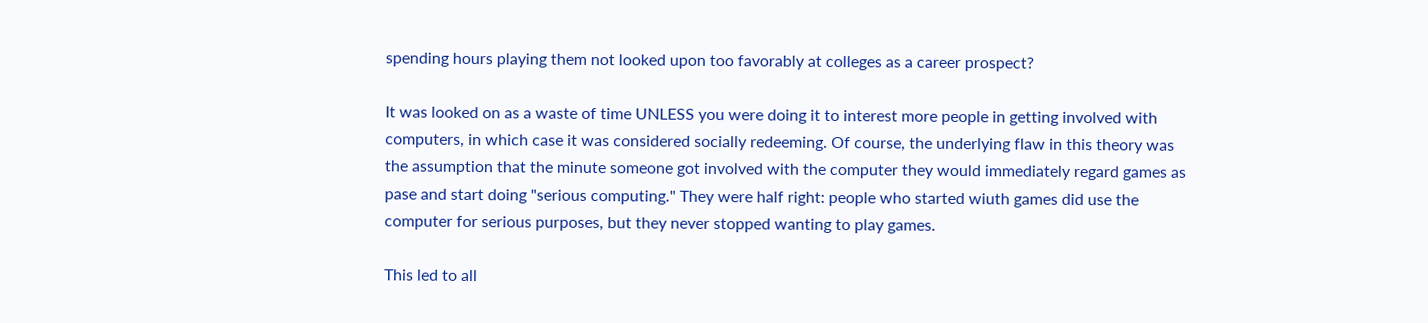spending hours playing them not looked upon too favorably at colleges as a career prospect?

It was looked on as a waste of time UNLESS you were doing it to interest more people in getting involved with computers, in which case it was considered socially redeeming. Of course, the underlying flaw in this theory was the assumption that the minute someone got involved with the computer they would immediately regard games as pase and start doing "serious computing." They were half right: people who started wiuth games did use the computer for serious purposes, but they never stopped wanting to play games.

This led to all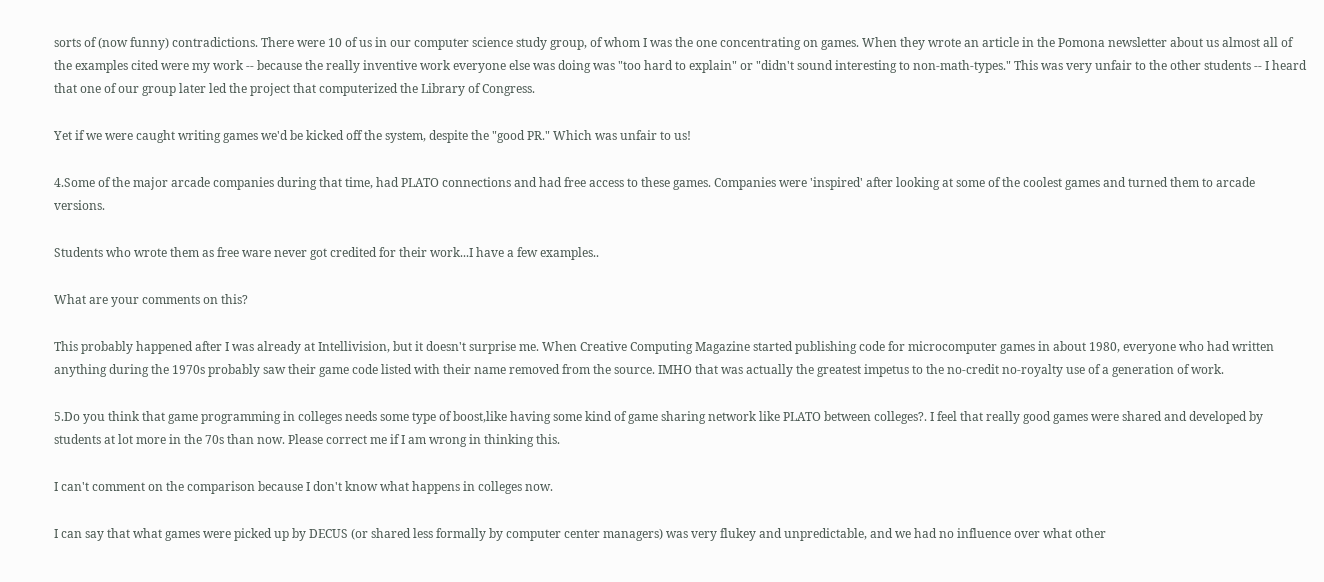sorts of (now funny) contradictions. There were 10 of us in our computer science study group, of whom I was the one concentrating on games. When they wrote an article in the Pomona newsletter about us almost all of the examples cited were my work -- because the really inventive work everyone else was doing was "too hard to explain" or "didn't sound interesting to non-math-types." This was very unfair to the other students -- I heard that one of our group later led the project that computerized the Library of Congress.

Yet if we were caught writing games we'd be kicked off the system, despite the "good PR." Which was unfair to us!

4.Some of the major arcade companies during that time, had PLATO connections and had free access to these games. Companies were 'inspired' after looking at some of the coolest games and turned them to arcade versions.

Students who wrote them as free ware never got credited for their work...I have a few examples..

What are your comments on this?

This probably happened after I was already at Intellivision, but it doesn't surprise me. When Creative Computing Magazine started publishing code for microcomputer games in about 1980, everyone who had written anything during the 1970s probably saw their game code listed with their name removed from the source. IMHO that was actually the greatest impetus to the no-credit no-royalty use of a generation of work.

5.Do you think that game programming in colleges needs some type of boost,like having some kind of game sharing network like PLATO between colleges?. I feel that really good games were shared and developed by students at lot more in the 70s than now. Please correct me if I am wrong in thinking this.

I can't comment on the comparison because I don't know what happens in colleges now.

I can say that what games were picked up by DECUS (or shared less formally by computer center managers) was very flukey and unpredictable, and we had no influence over what other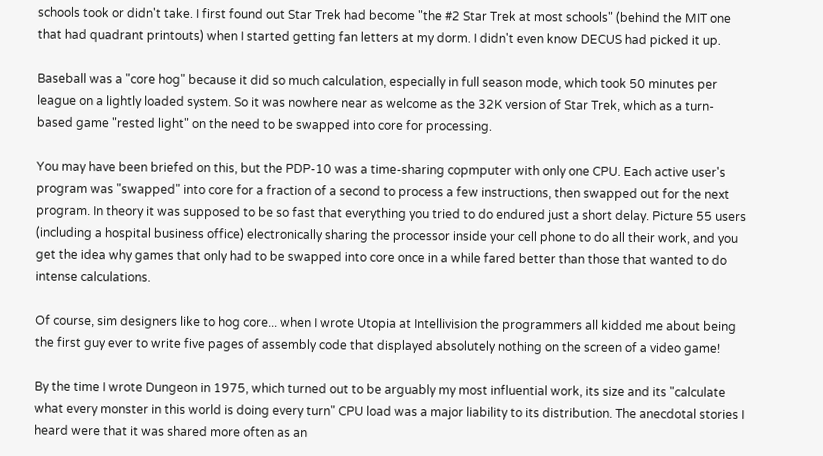schools took or didn't take. I first found out Star Trek had become "the #2 Star Trek at most schools" (behind the MIT one that had quadrant printouts) when I started getting fan letters at my dorm. I didn't even know DECUS had picked it up.

Baseball was a "core hog" because it did so much calculation, especially in full season mode, which took 50 minutes per league on a lightly loaded system. So it was nowhere near as welcome as the 32K version of Star Trek, which as a turn-based game "rested light" on the need to be swapped into core for processing.

You may have been briefed on this, but the PDP-10 was a time-sharing copmputer with only one CPU. Each active user's program was "swapped" into core for a fraction of a second to process a few instructions, then swapped out for the next program. In theory it was supposed to be so fast that everything you tried to do endured just a short delay. Picture 55 users (including a hospital business office) electronically sharing the processor inside your cell phone to do all their work, and you get the idea why games that only had to be swapped into core once in a while fared better than those that wanted to do intense calculations.

Of course, sim designers like to hog core... when I wrote Utopia at Intellivision the programmers all kidded me about being the first guy ever to write five pages of assembly code that displayed absolutely nothing on the screen of a video game!

By the time I wrote Dungeon in 1975, which turned out to be arguably my most influential work, its size and its "calculate what every monster in this world is doing every turn" CPU load was a major liability to its distribution. The anecdotal stories I heard were that it was shared more often as an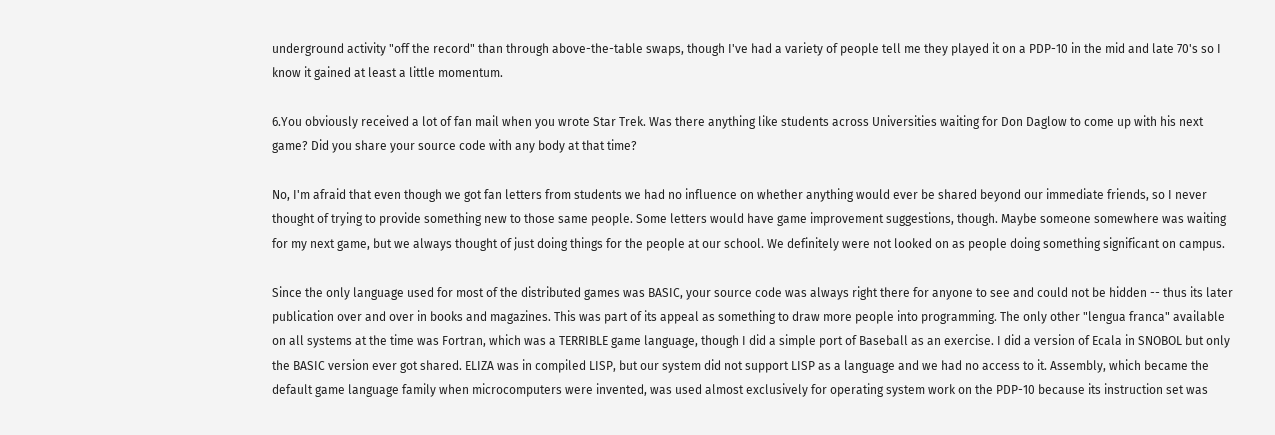underground activity "off the record" than through above-the-table swaps, though I've had a variety of people tell me they played it on a PDP-10 in the mid and late 70's so I know it gained at least a little momentum.

6.You obviously received a lot of fan mail when you wrote Star Trek. Was there anything like students across Universities waiting for Don Daglow to come up with his next game? Did you share your source code with any body at that time?

No, I'm afraid that even though we got fan letters from students we had no influence on whether anything would ever be shared beyond our immediate friends, so I never thought of trying to provide something new to those same people. Some letters would have game improvement suggestions, though. Maybe someone somewhere was waiting for my next game, but we always thought of just doing things for the people at our school. We definitely were not looked on as people doing something significant on campus.

Since the only language used for most of the distributed games was BASIC, your source code was always right there for anyone to see and could not be hidden -- thus its later publication over and over in books and magazines. This was part of its appeal as something to draw more people into programming. The only other "lengua franca" available on all systems at the time was Fortran, which was a TERRIBLE game language, though I did a simple port of Baseball as an exercise. I did a version of Ecala in SNOBOL but only the BASIC version ever got shared. ELIZA was in compiled LISP, but our system did not support LISP as a language and we had no access to it. Assembly, which became the default game language family when microcomputers were invented, was used almost exclusively for operating system work on the PDP-10 because its instruction set was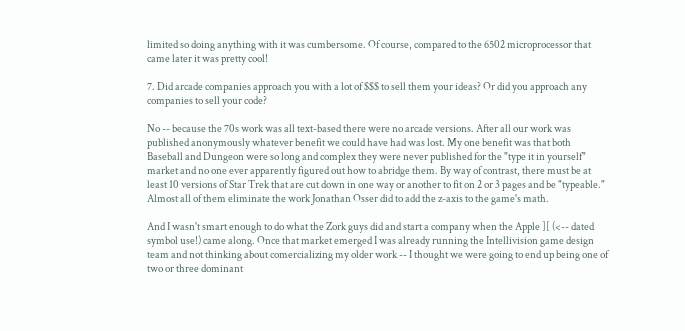limited so doing anything with it was cumbersome. Of course, compared to the 6502 microprocessor that came later it was pretty cool!

7. Did arcade companies approach you with a lot of $$$ to sell them your ideas? Or did you approach any companies to sell your code?

No -- because the 70s work was all text-based there were no arcade versions. After all our work was published anonymously whatever benefit we could have had was lost. My one benefit was that both Baseball and Dungeon were so long and complex they were never published for the "type it in yourself" market and no one ever apparently figured out how to abridge them. By way of contrast, there must be at least 10 versions of Star Trek that are cut down in one way or another to fit on 2 or 3 pages and be "typeable." Almost all of them eliminate the work Jonathan Osser did to add the z-axis to the game's math.

And I wasn't smart enough to do what the Zork guys did and start a company when the Apple ][ (<-- dated symbol use!) came along. Once that market emerged I was already running the Intellivision game design team and not thinking about comercializing my older work -- I thought we were going to end up being one of two or three dominant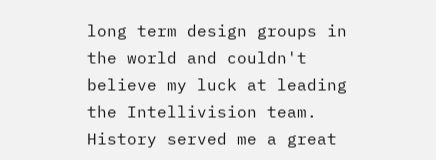long term design groups in the world and couldn't believe my luck at leading the Intellivision team. History served me a great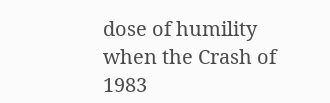dose of humility when the Crash of 1983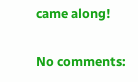came along!

No comments: